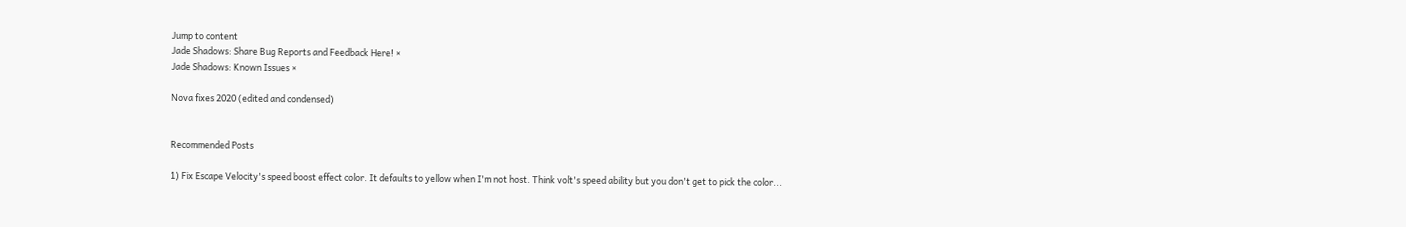Jump to content
Jade Shadows: Share Bug Reports and Feedback Here! ×
Jade Shadows: Known Issues ×

Nova fixes 2020 (edited and condensed)


Recommended Posts

1) Fix Escape Velocity's speed boost effect color. It defaults to yellow when I'm not host. Think volt's speed ability but you don't get to pick the color...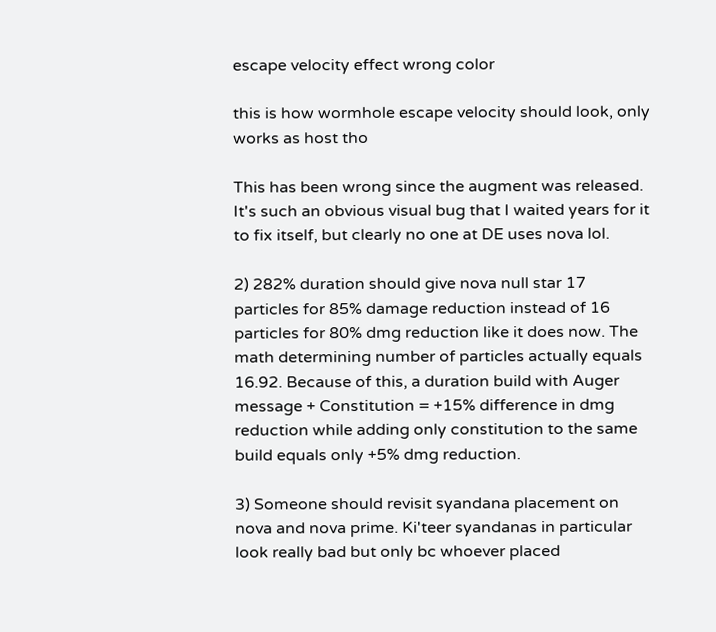escape velocity effect wrong color

this is how wormhole escape velocity should look, only works as host tho

This has been wrong since the augment was released. It's such an obvious visual bug that I waited years for it to fix itself, but clearly no one at DE uses nova lol.

2) 282% duration should give nova null star 17 particles for 85% damage reduction instead of 16 particles for 80% dmg reduction like it does now. The math determining number of particles actually equals 16.92. Because of this, a duration build with Auger message + Constitution = +15% difference in dmg reduction while adding only constitution to the same build equals only +5% dmg reduction.

3) Someone should revisit syandana placement on nova and nova prime. Ki'teer syandanas in particular look really bad but only bc whoever placed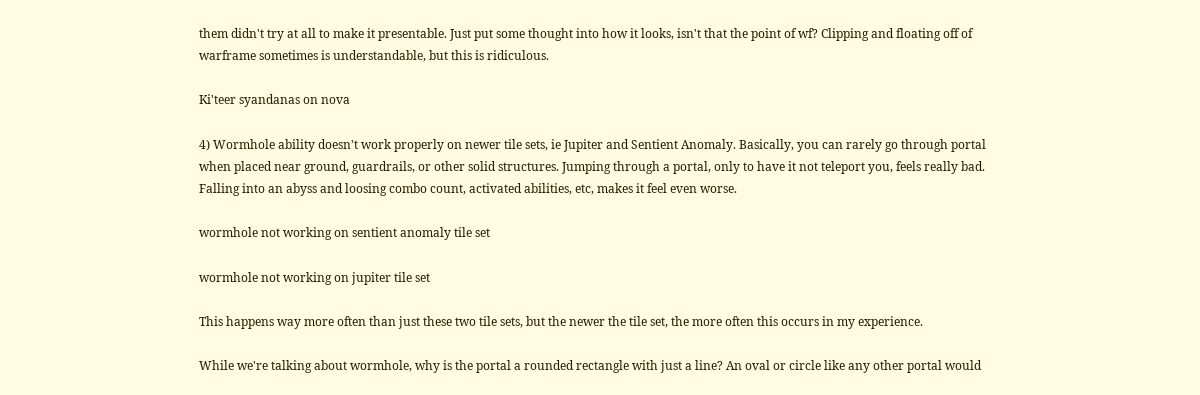them didn't try at all to make it presentable. Just put some thought into how it looks, isn't that the point of wf? Clipping and floating off of warframe sometimes is understandable, but this is ridiculous.

Ki'teer syandanas on nova

4) Wormhole ability doesn't work properly on newer tile sets, ie Jupiter and Sentient Anomaly. Basically, you can rarely go through portal when placed near ground, guardrails, or other solid structures. Jumping through a portal, only to have it not teleport you, feels really bad. Falling into an abyss and loosing combo count, activated abilities, etc, makes it feel even worse.

wormhole not working on sentient anomaly tile set

wormhole not working on jupiter tile set

This happens way more often than just these two tile sets, but the newer the tile set, the more often this occurs in my experience.

While we're talking about wormhole, why is the portal a rounded rectangle with just a line? An oval or circle like any other portal would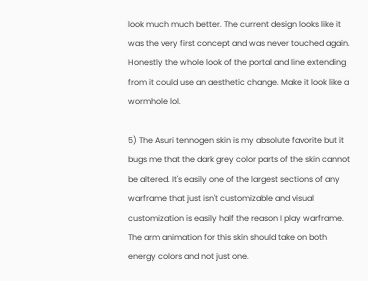look much much better. The current design looks like it was the very first concept and was never touched again. Honestly the whole look of the portal and line extending from it could use an aesthetic change. Make it look like a wormhole lol.

5) The Asuri tennogen skin is my absolute favorite but it bugs me that the dark grey color parts of the skin cannot be altered. It's easily one of the largest sections of any warframe that just isn't customizable and visual customization is easily half the reason I play warframe. The arm animation for this skin should take on both energy colors and not just one.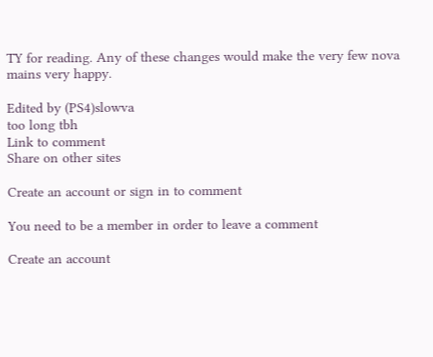TY for reading. Any of these changes would make the very few nova mains very happy.

Edited by (PS4)slowva
too long tbh
Link to comment
Share on other sites

Create an account or sign in to comment

You need to be a member in order to leave a comment

Create an account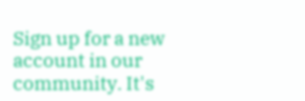Sign up for a new account in our community. It's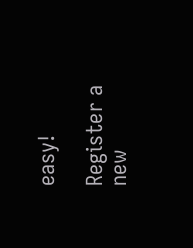easy!

Register a new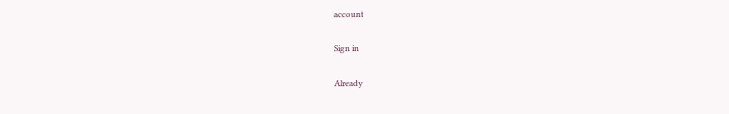account

Sign in

Already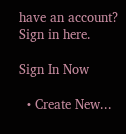have an account? Sign in here.

Sign In Now

  • Create New...